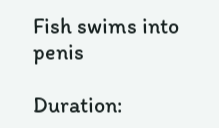Fish swims into penis

Duration: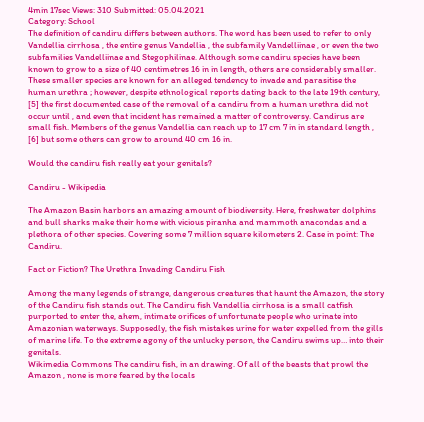4min 17sec Views: 310 Submitted: 05.04.2021
Category: School
The definition of candiru differs between authors. The word has been used to refer to only Vandellia cirrhosa , the entire genus Vandellia , the subfamily Vandelliinae , or even the two subfamilies Vandelliinae and Stegophilinae. Although some candiru species have been known to grow to a size of 40 centimetres 16 in in length, others are considerably smaller. These smaller species are known for an alleged tendency to invade and parasitise the human urethra ; however, despite ethnological reports dating back to the late 19th century, [5] the first documented case of the removal of a candiru from a human urethra did not occur until , and even that incident has remained a matter of controversy. Candirus are small fish. Members of the genus Vandellia can reach up to 17 cm 7 in in standard length , [6] but some others can grow to around 40 cm 16 in.

Would the candiru fish really eat your genitals?

Candiru - Wikipedia

The Amazon Basin harbors an amazing amount of biodiversity. Here, freshwater dolphins and bull sharks make their home with vicious piranha and mammoth anacondas and a plethora of other species. Covering some 7 million square kilometers 2. Case in point: The Candiru.

Fact or Fiction? The Urethra Invading Candiru Fish

Among the many legends of strange, dangerous creatures that haunt the Amazon, the story of the Candiru fish stands out. The Candiru fish Vandellia cirrhosa is a small catfish purported to enter the, ahem, intimate orifices of unfortunate people who urinate into Amazonian waterways. Supposedly, the fish mistakes urine for water expelled from the gills of marine life. To the extreme agony of the unlucky person, the Candiru swims up… into their genitals.
Wikimedia Commons The candiru fish, in an drawing. Of all of the beasts that prowl the Amazon , none is more feared by the locals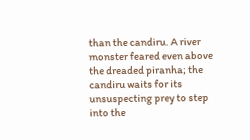than the candiru. A river monster feared even above the dreaded piranha; the candiru waits for its unsuspecting prey to step into the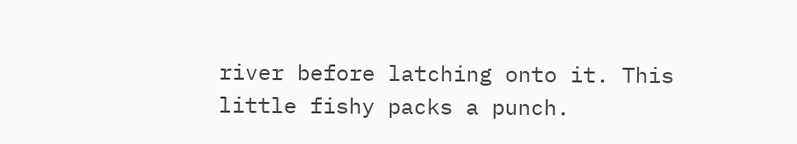river before latching onto it. This little fishy packs a punch.